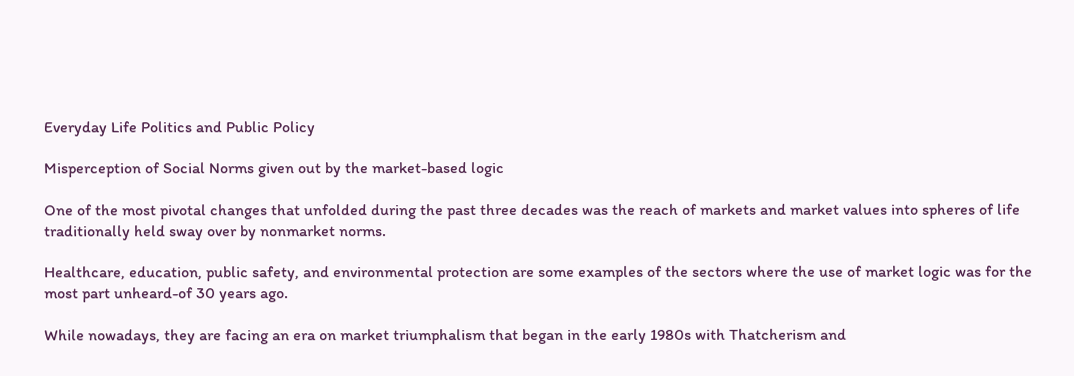Everyday Life Politics and Public Policy

Misperception of Social Norms given out by the market-based logic

One of the most pivotal changes that unfolded during the past three decades was the reach of markets and market values into spheres of life traditionally held sway over by nonmarket norms.

Healthcare, education, public safety, and environmental protection are some examples of the sectors where the use of market logic was for the most part unheard-of 30 years ago.

While nowadays, they are facing an era on market triumphalism that began in the early 1980s with Thatcherism and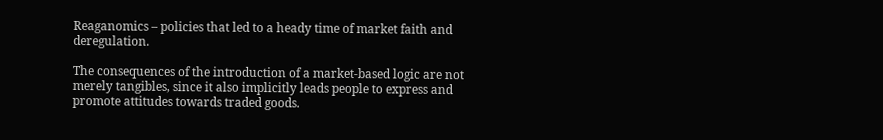Reaganomics – policies that led to a heady time of market faith and deregulation.

The consequences of the introduction of a market-based logic are not merely tangibles, since it also implicitly leads people to express and promote attitudes towards traded goods.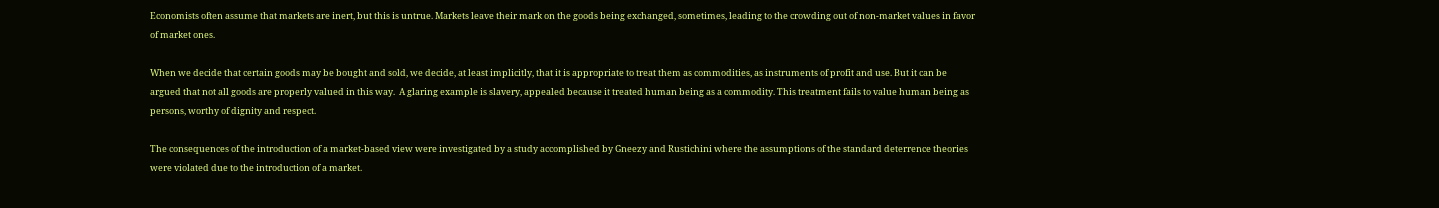Economists often assume that markets are inert, but this is untrue. Markets leave their mark on the goods being exchanged, sometimes, leading to the crowding out of non-market values in favor of market ones.

When we decide that certain goods may be bought and sold, we decide, at least implicitly, that it is appropriate to treat them as commodities, as instruments of profit and use. But it can be argued that not all goods are properly valued in this way.  A glaring example is slavery, appealed because it treated human being as a commodity. This treatment fails to value human being as persons, worthy of dignity and respect.

The consequences of the introduction of a market-based view were investigated by a study accomplished by Gneezy and Rustichini where the assumptions of the standard deterrence theories were violated due to the introduction of a market.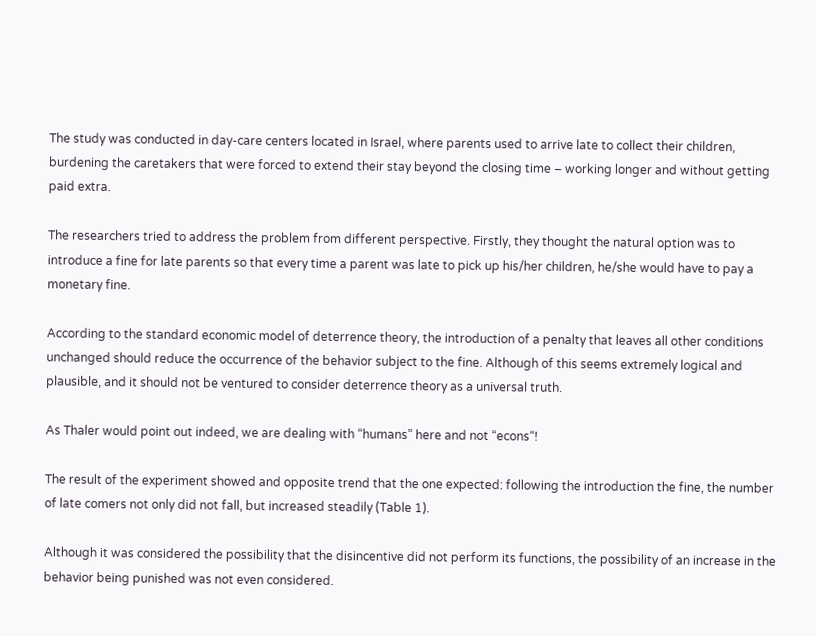The study was conducted in day-care centers located in Israel, where parents used to arrive late to collect their children, burdening the caretakers that were forced to extend their stay beyond the closing time – working longer and without getting paid extra.

The researchers tried to address the problem from different perspective. Firstly, they thought the natural option was to introduce a fine for late parents so that every time a parent was late to pick up his/her children, he/she would have to pay a monetary fine.

According to the standard economic model of deterrence theory, the introduction of a penalty that leaves all other conditions unchanged should reduce the occurrence of the behavior subject to the fine. Although of this seems extremely logical and plausible, and it should not be ventured to consider deterrence theory as a universal truth.

As Thaler would point out indeed, we are dealing with “humans” here and not “econs“!

The result of the experiment showed and opposite trend that the one expected: following the introduction the fine, the number of late comers not only did not fall, but increased steadily (Table 1).

Although it was considered the possibility that the disincentive did not perform its functions, the possibility of an increase in the behavior being punished was not even considered.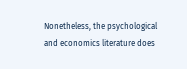Nonetheless, the psychological and economics literature does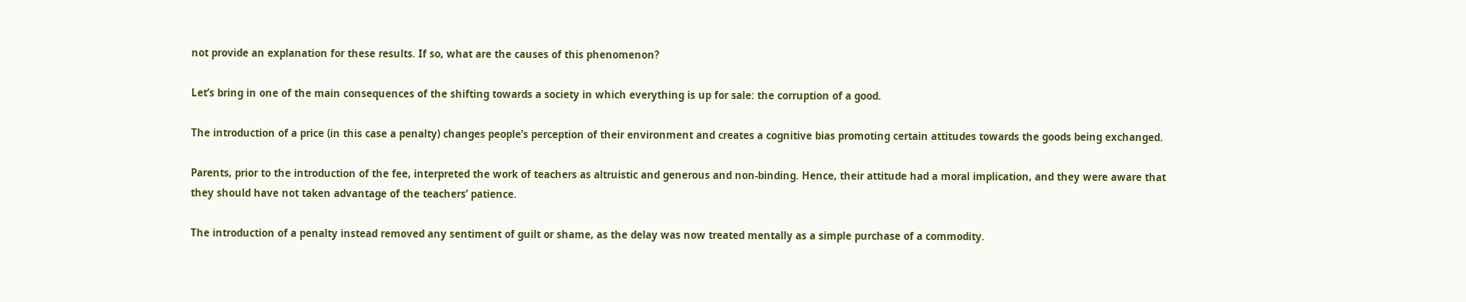not provide an explanation for these results. If so, what are the causes of this phenomenon?

Let’s bring in one of the main consequences of the shifting towards a society in which everything is up for sale: the corruption of a good.

The introduction of a price (in this case a penalty) changes people’s perception of their environment and creates a cognitive bias promoting certain attitudes towards the goods being exchanged.

Parents, prior to the introduction of the fee, interpreted the work of teachers as altruistic and generous and non-binding. Hence, their attitude had a moral implication, and they were aware that they should have not taken advantage of the teachers’ patience.

The introduction of a penalty instead removed any sentiment of guilt or shame, as the delay was now treated mentally as a simple purchase of a commodity.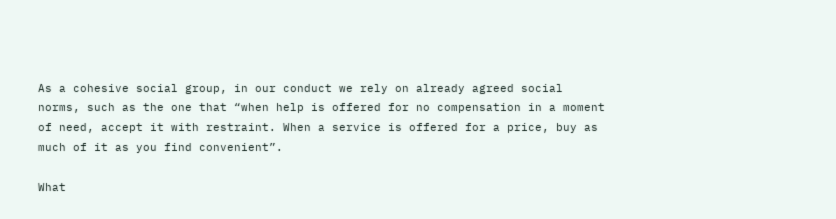As a cohesive social group, in our conduct we rely on already agreed social norms, such as the one that “when help is offered for no compensation in a moment of need, accept it with restraint. When a service is offered for a price, buy as much of it as you find convenient”.

What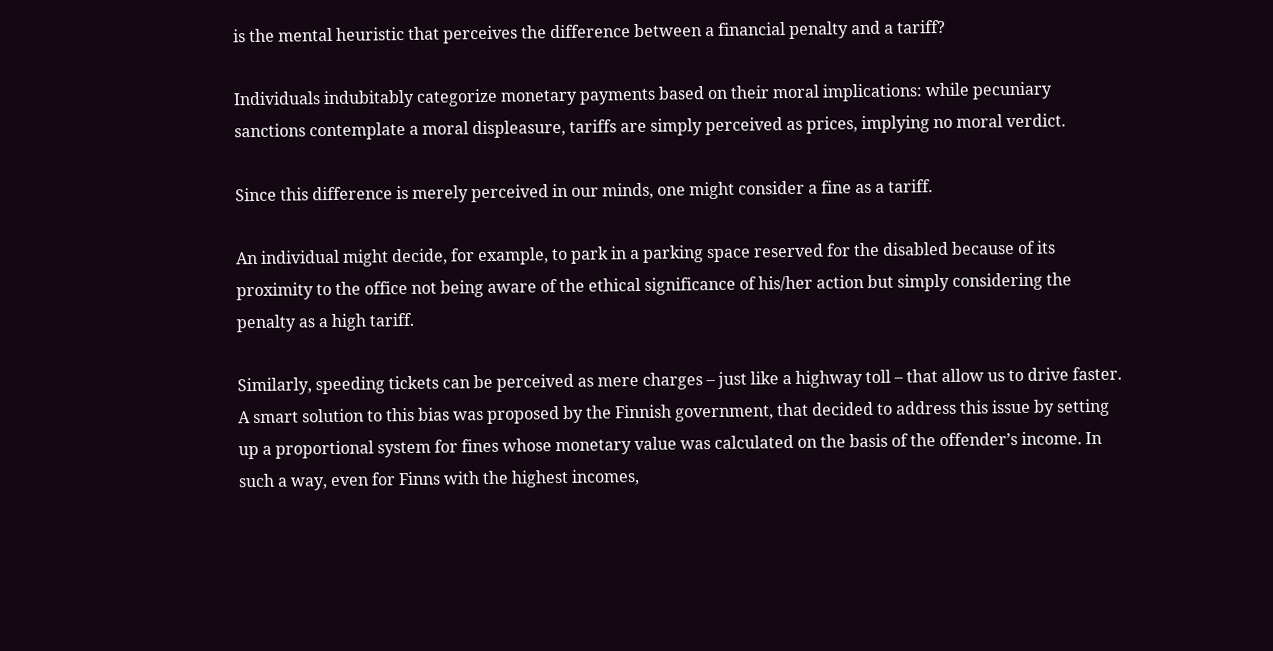is the mental heuristic that perceives the difference between a financial penalty and a tariff?

Individuals indubitably categorize monetary payments based on their moral implications: while pecuniary sanctions contemplate a moral displeasure, tariffs are simply perceived as prices, implying no moral verdict.

Since this difference is merely perceived in our minds, one might consider a fine as a tariff.

An individual might decide, for example, to park in a parking space reserved for the disabled because of its proximity to the office not being aware of the ethical significance of his/her action but simply considering the penalty as a high tariff.

Similarly, speeding tickets can be perceived as mere charges – just like a highway toll – that allow us to drive faster. A smart solution to this bias was proposed by the Finnish government, that decided to address this issue by setting up a proportional system for fines whose monetary value was calculated on the basis of the offender’s income. In such a way, even for Finns with the highest incomes,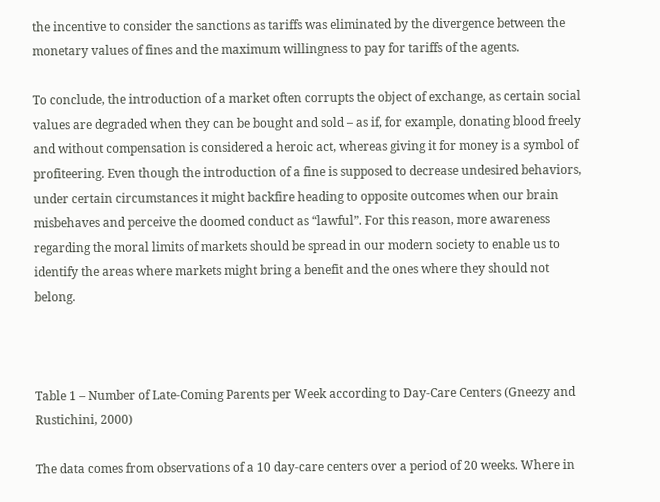the incentive to consider the sanctions as tariffs was eliminated by the divergence between the monetary values of fines and the maximum willingness to pay for tariffs of the agents.

To conclude, the introduction of a market often corrupts the object of exchange, as certain social values are degraded when they can be bought and sold – as if, for example, donating blood freely and without compensation is considered a heroic act, whereas giving it for money is a symbol of profiteering. Even though the introduction of a fine is supposed to decrease undesired behaviors, under certain circumstances it might backfire heading to opposite outcomes when our brain misbehaves and perceive the doomed conduct as “lawful”. For this reason, more awareness regarding the moral limits of markets should be spread in our modern society to enable us to identify the areas where markets might bring a benefit and the ones where they should not belong.



Table 1 – Number of Late-Coming Parents per Week according to Day-Care Centers (Gneezy and Rustichini, 2000)

The data comes from observations of a 10 day-care centers over a period of 20 weeks. Where in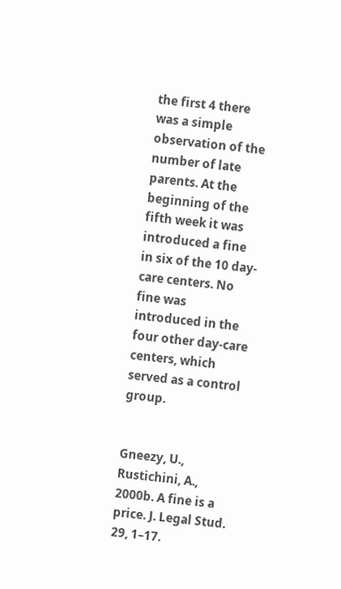the first 4 there was a simple observation of the number of late parents. At the beginning of the fifth week it was introduced a fine in six of the 10 day-care centers. No fine was introduced in the four other day-care centers, which served as a control group.


Gneezy, U., Rustichini, A., 2000b. A fine is a price. J. Legal Stud. 29, 1–17.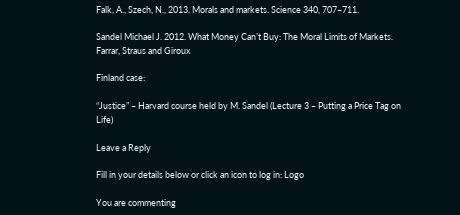Falk, A., Szech, N., 2013. Morals and markets. Science 340, 707–711.

Sandel Michael J. 2012. What Money Can’t Buy: The Moral Limits of Markets. Farrar, Straus and Giroux

Finland case:

“Justice” – Harvard course held by M. Sandel (Lecture 3 – Putting a Price Tag on Life)

Leave a Reply

Fill in your details below or click an icon to log in: Logo

You are commenting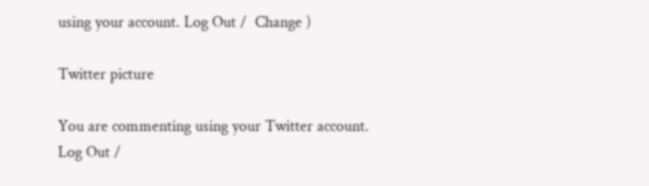using your account. Log Out /  Change )

Twitter picture

You are commenting using your Twitter account. Log Out /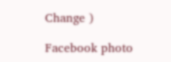Change )

Facebook photo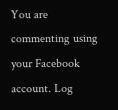You are commenting using your Facebook account. Log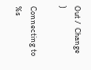Out /  Change )

Connecting to %s